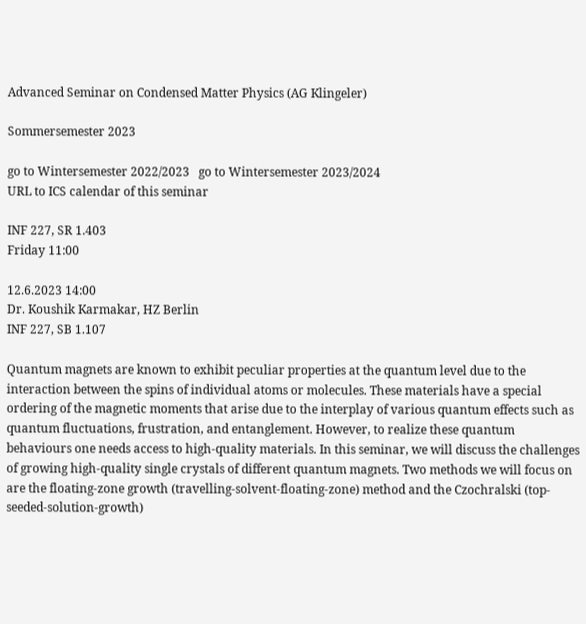Advanced Seminar on Condensed Matter Physics (AG Klingeler)

Sommersemester 2023

go to Wintersemester 2022/2023   go to Wintersemester 2023/2024
URL to ICS calendar of this seminar

INF 227, SR 1.403
Friday 11:00

12.6.2023 14:00
Dr. Koushik Karmakar, HZ Berlin
INF 227, SB 1.107

Quantum magnets are known to exhibit peculiar properties at the quantum level due to the interaction between the spins of individual atoms or molecules. These materials have a special ordering of the magnetic moments that arise due to the interplay of various quantum effects such as quantum fluctuations, frustration, and entanglement. However, to realize these quantum behaviours one needs access to high-quality materials. In this seminar, we will discuss the challenges of growing high-quality single crystals of different quantum magnets. Two methods we will focus on are the floating-zone growth (travelling-solvent-floating-zone) method and the Czochralski (top-seeded-solution-growth)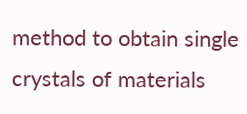method to obtain single crystals of materials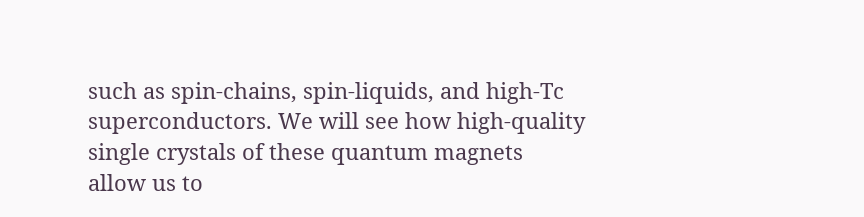such as spin-chains, spin-liquids, and high-Tc superconductors. We will see how high-quality single crystals of these quantum magnets allow us to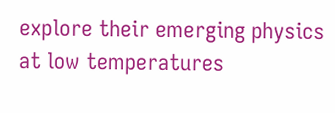explore their emerging physics at low temperatures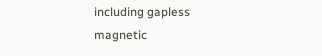including gapless magnetic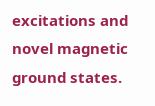excitations and novel magnetic ground states.